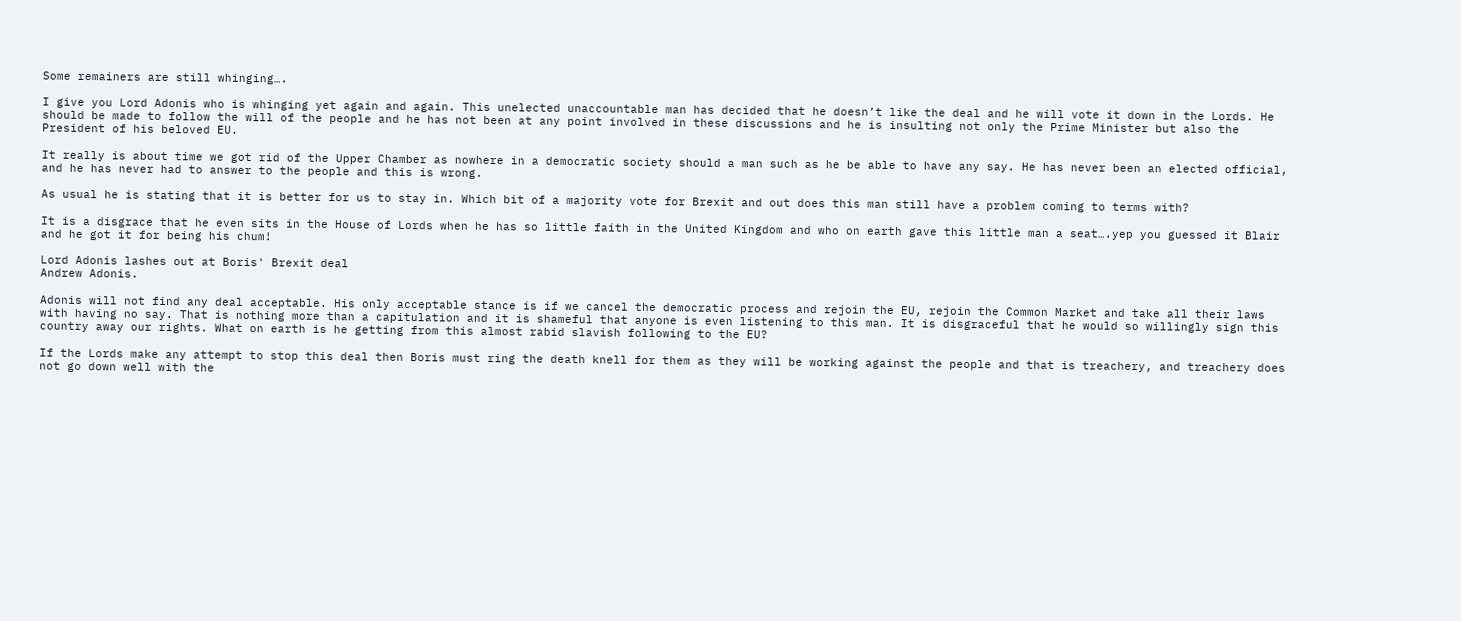Some remainers are still whinging….

I give you Lord Adonis who is whinging yet again and again. This unelected unaccountable man has decided that he doesn’t like the deal and he will vote it down in the Lords. He should be made to follow the will of the people and he has not been at any point involved in these discussions and he is insulting not only the Prime Minister but also the President of his beloved EU.

It really is about time we got rid of the Upper Chamber as nowhere in a democratic society should a man such as he be able to have any say. He has never been an elected official, and he has never had to answer to the people and this is wrong.

As usual he is stating that it is better for us to stay in. Which bit of a majority vote for Brexit and out does this man still have a problem coming to terms with?

It is a disgrace that he even sits in the House of Lords when he has so little faith in the United Kingdom and who on earth gave this little man a seat….yep you guessed it Blair and he got it for being his chum!

Lord Adonis lashes out at Boris' Brexit deal
Andrew Adonis.

Adonis will not find any deal acceptable. His only acceptable stance is if we cancel the democratic process and rejoin the EU, rejoin the Common Market and take all their laws with having no say. That is nothing more than a capitulation and it is shameful that anyone is even listening to this man. It is disgraceful that he would so willingly sign this country away our rights. What on earth is he getting from this almost rabid slavish following to the EU?

If the Lords make any attempt to stop this deal then Boris must ring the death knell for them as they will be working against the people and that is treachery, and treachery does not go down well with the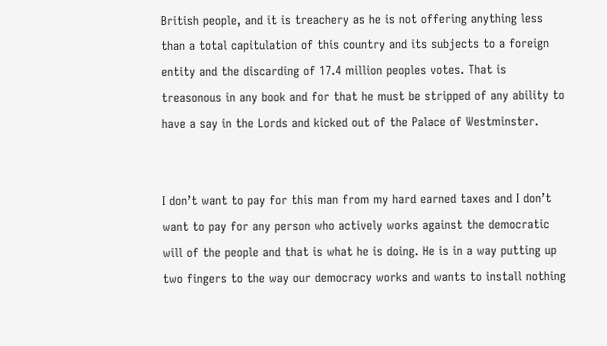British people, and it is treachery as he is not offering anything less than a total capitulation of this country and its subjects to a foreign entity and the discarding of 17.4 million peoples votes. That is treasonous in any book and for that he must be stripped of any ability to have a say in the Lords and kicked out of the Palace of Westminster.


I don’t want to pay for this man from my hard earned taxes and I don’t want to pay for any person who actively works against the democratic will of the people and that is what he is doing. He is in a way putting up two fingers to the way our democracy works and wants to install nothing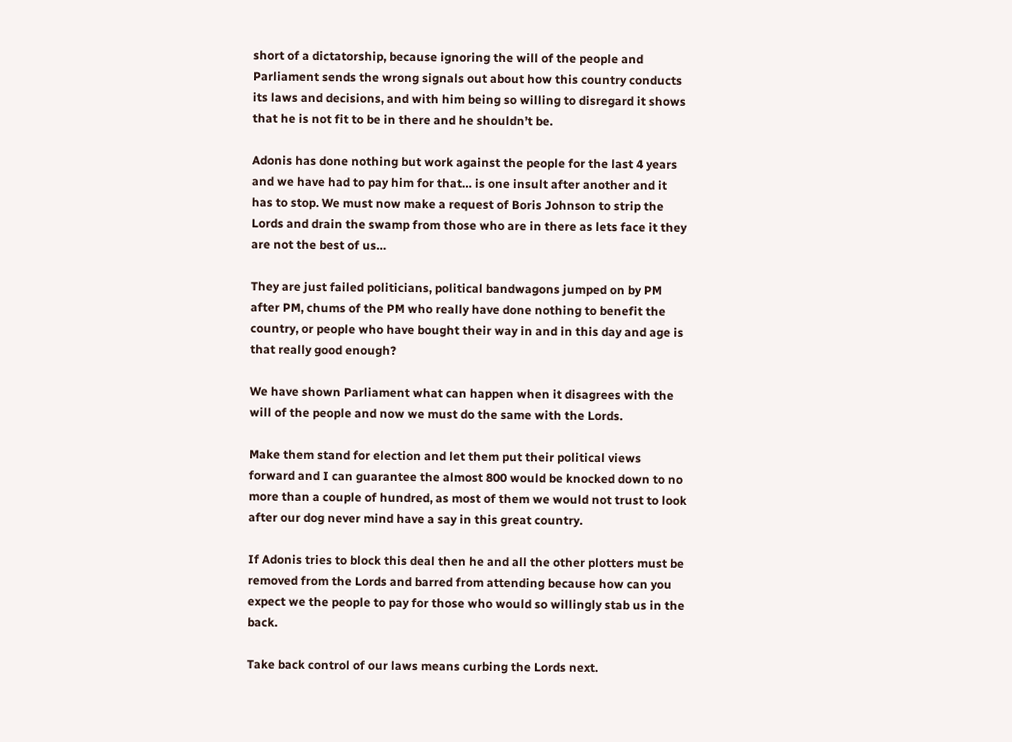short of a dictatorship, because ignoring the will of the people and Parliament sends the wrong signals out about how this country conducts its laws and decisions, and with him being so willing to disregard it shows that he is not fit to be in there and he shouldn’t be.

Adonis has done nothing but work against the people for the last 4 years and we have had to pay him for that… is one insult after another and it has to stop. We must now make a request of Boris Johnson to strip the Lords and drain the swamp from those who are in there as lets face it they are not the best of us…

They are just failed politicians, political bandwagons jumped on by PM after PM, chums of the PM who really have done nothing to benefit the country, or people who have bought their way in and in this day and age is that really good enough?

We have shown Parliament what can happen when it disagrees with the will of the people and now we must do the same with the Lords.

Make them stand for election and let them put their political views forward and I can guarantee the almost 800 would be knocked down to no more than a couple of hundred, as most of them we would not trust to look after our dog never mind have a say in this great country.

If Adonis tries to block this deal then he and all the other plotters must be removed from the Lords and barred from attending because how can you expect we the people to pay for those who would so willingly stab us in the back.

Take back control of our laws means curbing the Lords next.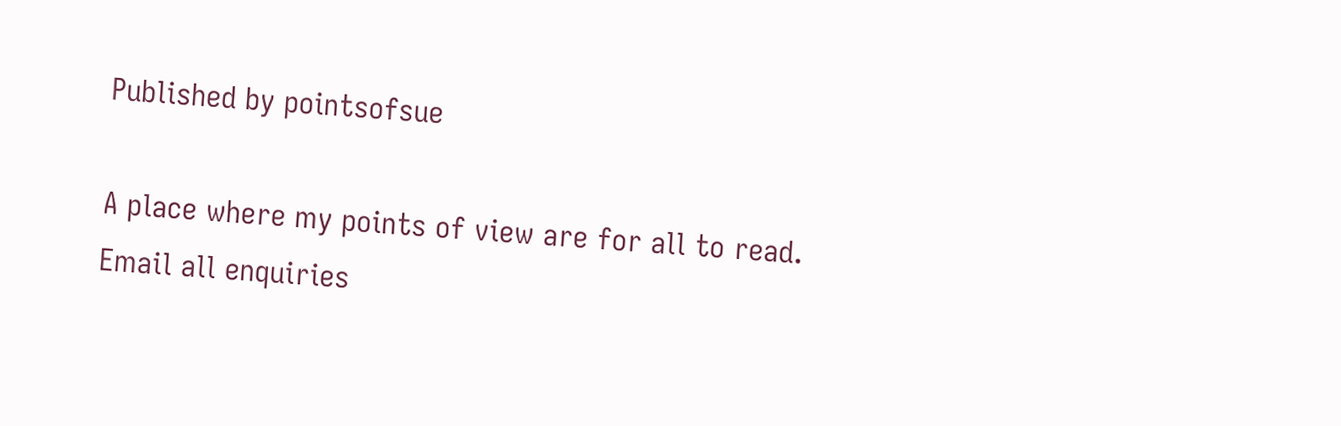Published by pointsofsue

A place where my points of view are for all to read. Email all enquiries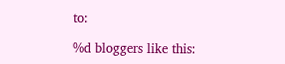to:

%d bloggers like this: